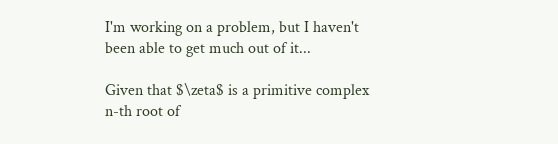I'm working on a problem, but I haven't been able to get much out of it...

Given that $\zeta$ is a primitive complex n-th root of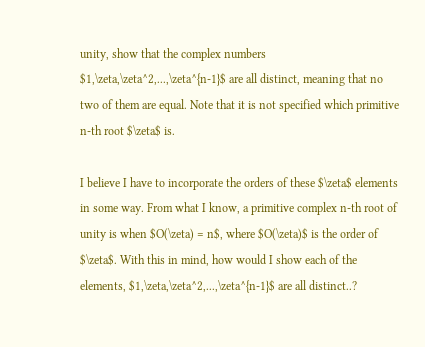unity, show that the complex numbers $1,\zeta,\zeta^2,...,\zeta^{n-1}$ are all distinct, meaning that no two of them are equal. Note that it is not specified which primitive n-th root $\zeta$ is.

I believe I have to incorporate the orders of these $\zeta$ elements in some way. From what I know, a primitive complex n-th root of unity is when $O(\zeta) = n$, where $O(\zeta)$ is the order of $\zeta$. With this in mind, how would I show each of the elements, $1,\zeta,\zeta^2,...,\zeta^{n-1}$ are all distinct..?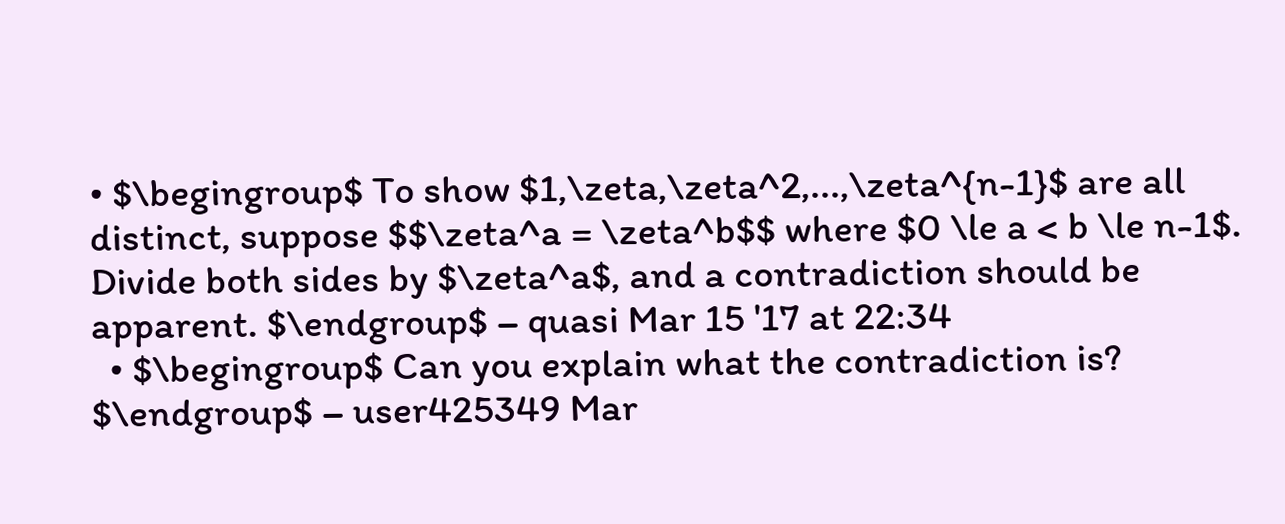• $\begingroup$ To show $1,\zeta,\zeta^2,...,\zeta^{n-1}$ are all distinct, suppose $$\zeta^a = \zeta^b$$ where $0 \le a < b \le n-1$. Divide both sides by $\zeta^a$, and a contradiction should be apparent. $\endgroup$ – quasi Mar 15 '17 at 22:34
  • $\begingroup$ Can you explain what the contradiction is? $\endgroup$ – user425349 Mar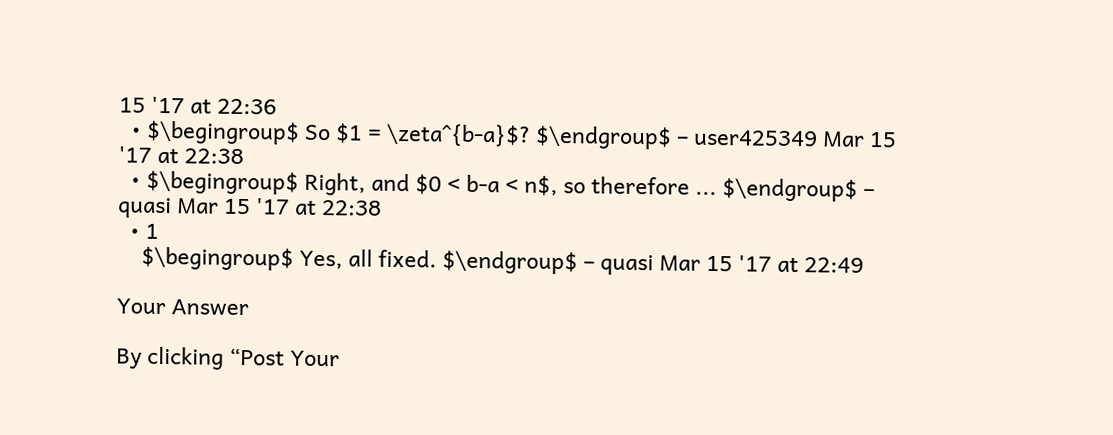15 '17 at 22:36
  • $\begingroup$ So $1 = \zeta^{b-a}$? $\endgroup$ – user425349 Mar 15 '17 at 22:38
  • $\begingroup$ Right, and $0 < b-a < n$, so therefore ... $\endgroup$ – quasi Mar 15 '17 at 22:38
  • 1
    $\begingroup$ Yes, all fixed. $\endgroup$ – quasi Mar 15 '17 at 22:49

Your Answer

By clicking “Post Your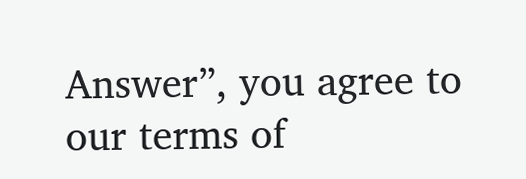Answer”, you agree to our terms of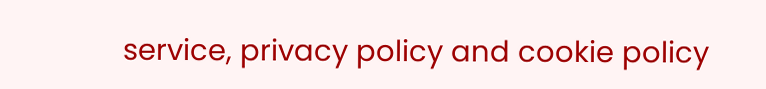service, privacy policy and cookie policy